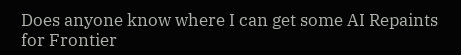Does anyone know where I can get some AI Repaints for Frontier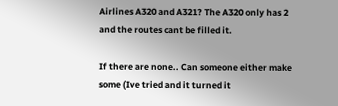Airlines A320 and A321? The A320 only has 2 and the routes cant be filled it.

If there are none.. Can someone either make some (Ive tried and it turned it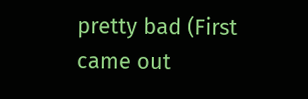pretty bad (First came out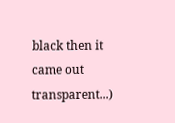black then it came out transparent...)